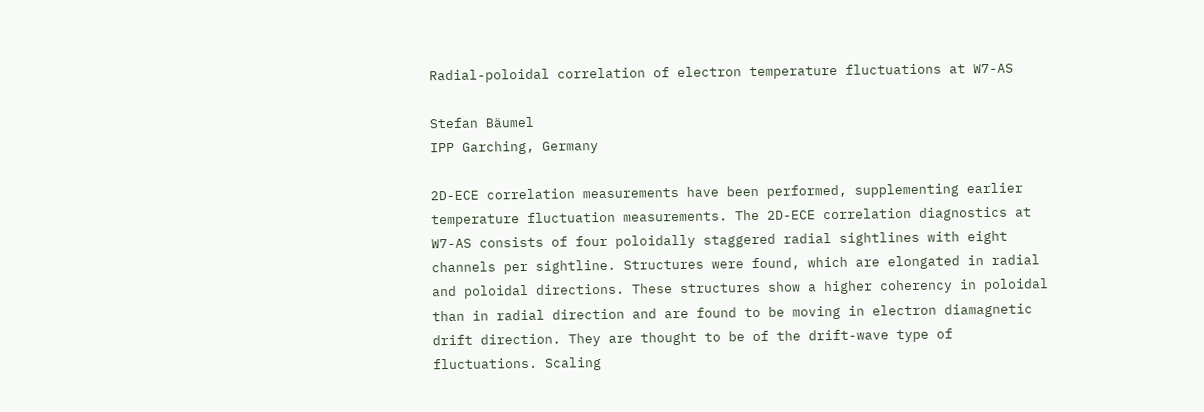Radial-poloidal correlation of electron temperature fluctuations at W7-AS

Stefan Bäumel
IPP Garching, Germany

2D-ECE correlation measurements have been performed, supplementing earlier temperature fluctuation measurements. The 2D-ECE correlation diagnostics at W7-AS consists of four poloidally staggered radial sightlines with eight channels per sightline. Structures were found, which are elongated in radial and poloidal directions. These structures show a higher coherency in poloidal than in radial direction and are found to be moving in electron diamagnetic drift direction. They are thought to be of the drift-wave type of fluctuations. Scaling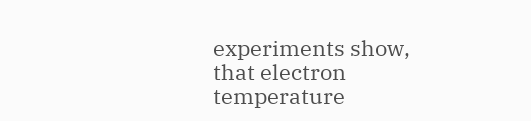experiments show, that electron temperature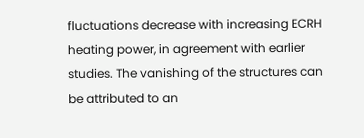fluctuations decrease with increasing ECRH heating power, in agreement with earlier studies. The vanishing of the structures can be attributed to an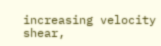increasing velocity shear,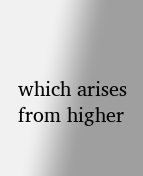which arises from higher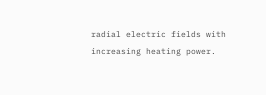radial electric fields with increasing heating power.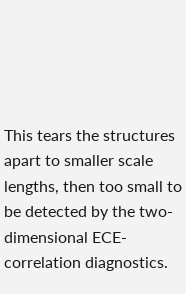This tears the structures apart to smaller scale lengths, then too small to be detected by the two-dimensional ECE-correlation diagnostics.